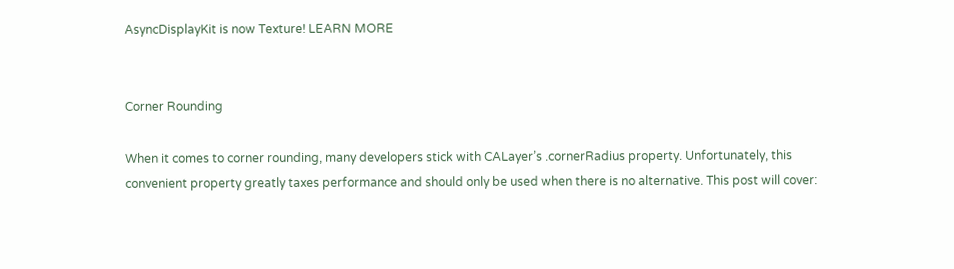AsyncDisplayKit is now Texture! LEARN MORE


Corner Rounding

When it comes to corner rounding, many developers stick with CALayer’s .cornerRadius property. Unfortunately, this convenient property greatly taxes performance and should only be used when there is no alternative. This post will cover: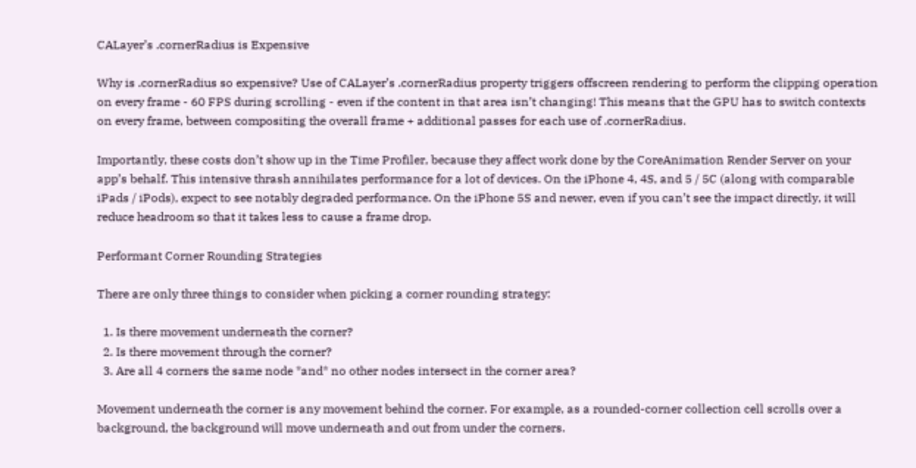CALayer’s .cornerRadius is Expensive

Why is .cornerRadius so expensive? Use of CALayer’s .cornerRadius property triggers offscreen rendering to perform the clipping operation on every frame - 60 FPS during scrolling - even if the content in that area isn’t changing! This means that the GPU has to switch contexts on every frame, between compositing the overall frame + additional passes for each use of .cornerRadius.

Importantly, these costs don’t show up in the Time Profiler, because they affect work done by the CoreAnimation Render Server on your app’s behalf. This intensive thrash annihilates performance for a lot of devices. On the iPhone 4, 4S, and 5 / 5C (along with comparable iPads / iPods), expect to see notably degraded performance. On the iPhone 5S and newer, even if you can’t see the impact directly, it will reduce headroom so that it takes less to cause a frame drop.

Performant Corner Rounding Strategies

There are only three things to consider when picking a corner rounding strategy:

  1. Is there movement underneath the corner?
  2. Is there movement through the corner?
  3. Are all 4 corners the same node *and* no other nodes intersect in the corner area?

Movement underneath the corner is any movement behind the corner. For example, as a rounded-corner collection cell scrolls over a background, the background will move underneath and out from under the corners.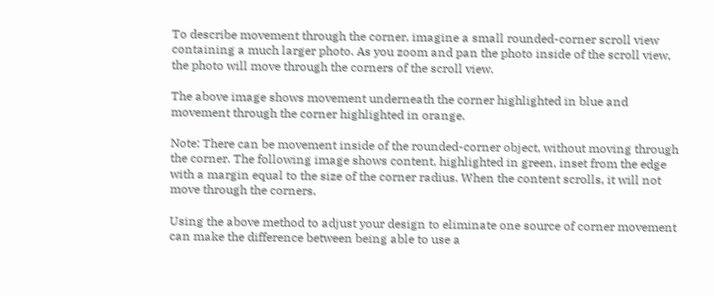To describe movement through the corner, imagine a small rounded-corner scroll view containing a much larger photo. As you zoom and pan the photo inside of the scroll view, the photo will move through the corners of the scroll view.

The above image shows movement underneath the corner highlighted in blue and movement through the corner highlighted in orange.

Note: There can be movement inside of the rounded-corner object, without moving through the corner. The following image shows content, highlighted in green, inset from the edge with a margin equal to the size of the corner radius. When the content scrolls, it will not move through the corners.

Using the above method to adjust your design to eliminate one source of corner movement can make the difference between being able to use a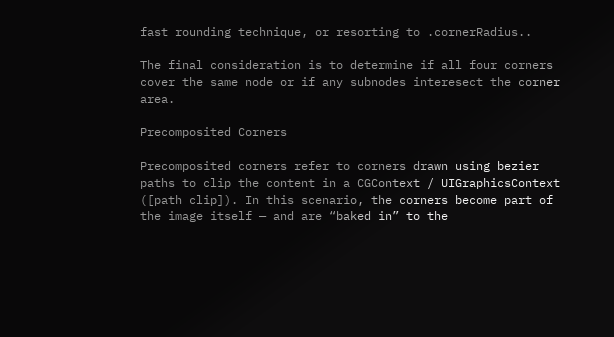fast rounding technique, or resorting to .cornerRadius..

The final consideration is to determine if all four corners cover the same node or if any subnodes interesect the corner area.

Precomposited Corners

Precomposited corners refer to corners drawn using bezier paths to clip the content in a CGContext / UIGraphicsContext ([path clip]). In this scenario, the corners become part of the image itself — and are “baked in” to the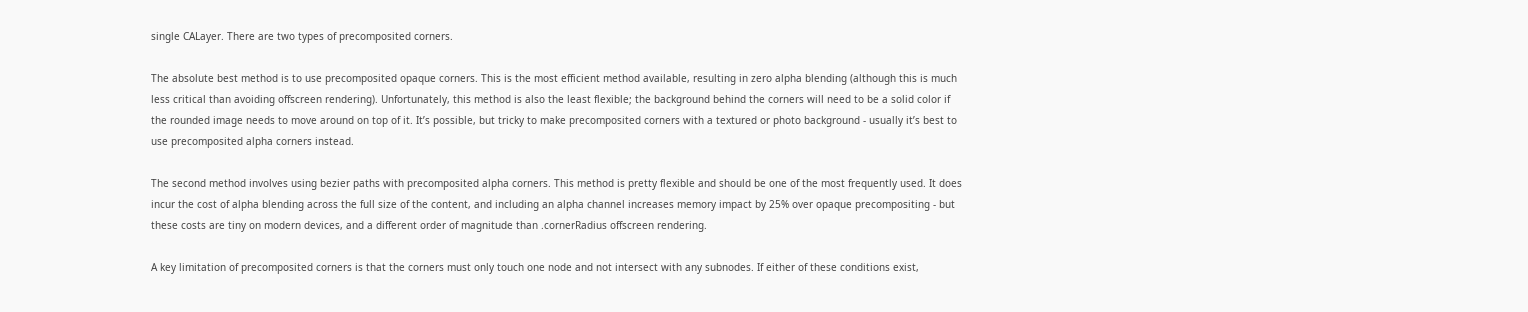single CALayer. There are two types of precomposited corners.

The absolute best method is to use precomposited opaque corners. This is the most efficient method available, resulting in zero alpha blending (although this is much less critical than avoiding offscreen rendering). Unfortunately, this method is also the least flexible; the background behind the corners will need to be a solid color if the rounded image needs to move around on top of it. It’s possible, but tricky to make precomposited corners with a textured or photo background - usually it’s best to use precomposited alpha corners instead.

The second method involves using bezier paths with precomposited alpha corners. This method is pretty flexible and should be one of the most frequently used. It does incur the cost of alpha blending across the full size of the content, and including an alpha channel increases memory impact by 25% over opaque precompositing - but these costs are tiny on modern devices, and a different order of magnitude than .cornerRadius offscreen rendering.

A key limitation of precomposited corners is that the corners must only touch one node and not intersect with any subnodes. If either of these conditions exist,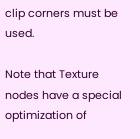clip corners must be used.

Note that Texture nodes have a special optimization of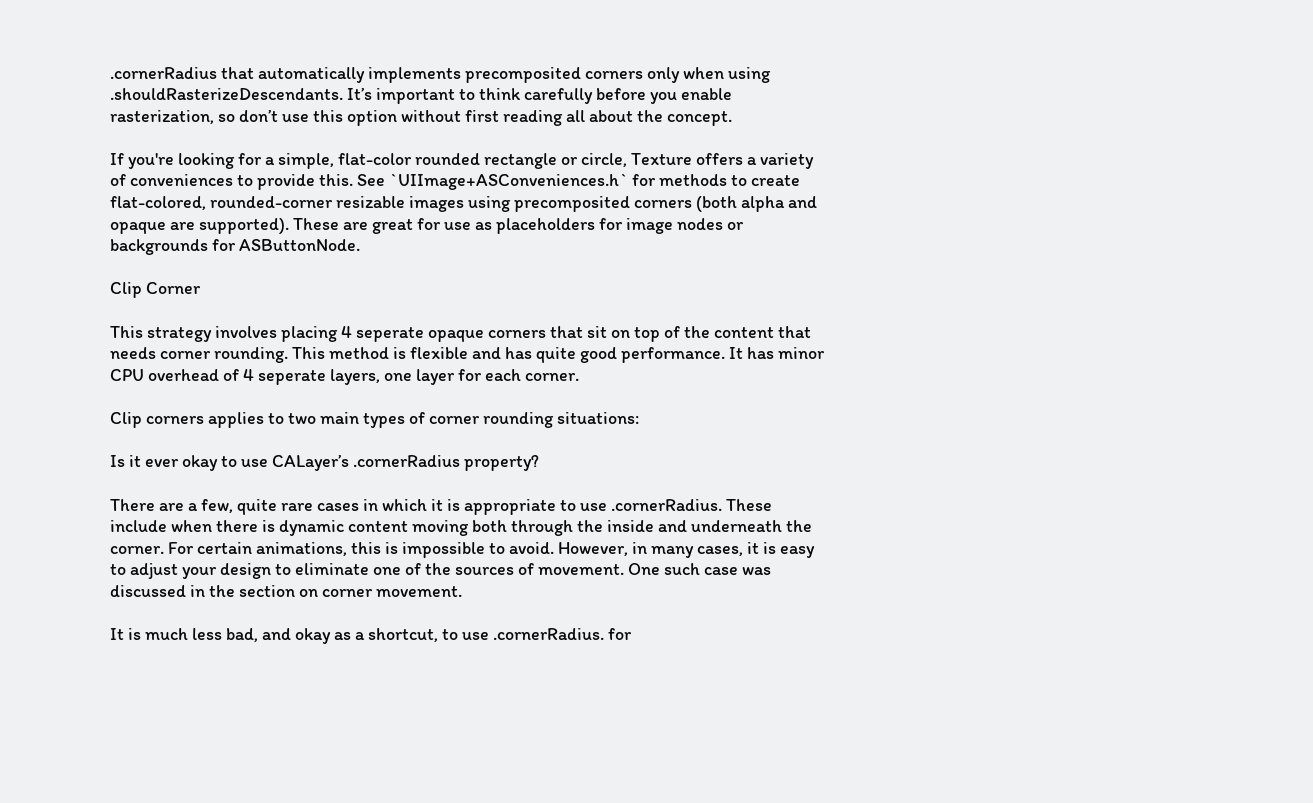.cornerRadius that automatically implements precomposited corners only when using .shouldRasterizeDescendants. It’s important to think carefully before you enable rasterization, so don’t use this option without first reading all about the concept.

If you're looking for a simple, flat-color rounded rectangle or circle, Texture offers a variety of conveniences to provide this. See `UIImage+ASConveniences.h` for methods to create flat-colored, rounded-corner resizable images using precomposited corners (both alpha and opaque are supported). These are great for use as placeholders for image nodes or backgrounds for ASButtonNode.

Clip Corner

This strategy involves placing 4 seperate opaque corners that sit on top of the content that needs corner rounding. This method is flexible and has quite good performance. It has minor CPU overhead of 4 seperate layers, one layer for each corner.

Clip corners applies to two main types of corner rounding situations:

Is it ever okay to use CALayer’s .cornerRadius property?

There are a few, quite rare cases in which it is appropriate to use .cornerRadius. These include when there is dynamic content moving both through the inside and underneath the corner. For certain animations, this is impossible to avoid. However, in many cases, it is easy to adjust your design to eliminate one of the sources of movement. One such case was discussed in the section on corner movement.

It is much less bad, and okay as a shortcut, to use .cornerRadius. for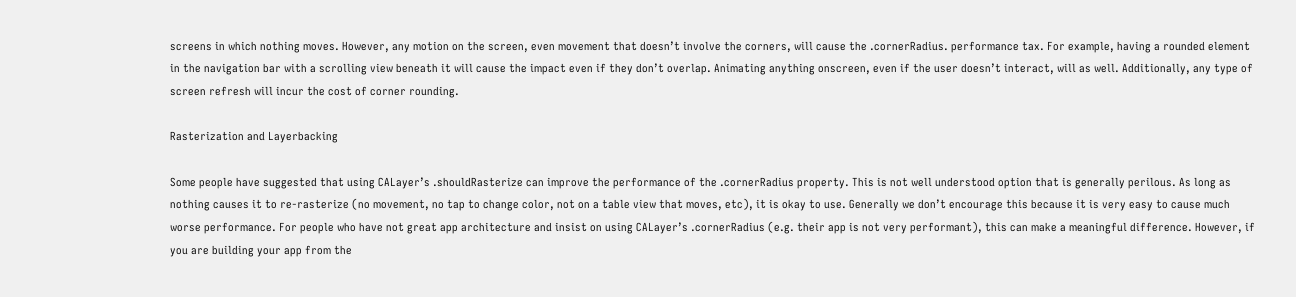screens in which nothing moves. However, any motion on the screen, even movement that doesn’t involve the corners, will cause the .cornerRadius. performance tax. For example, having a rounded element in the navigation bar with a scrolling view beneath it will cause the impact even if they don’t overlap. Animating anything onscreen, even if the user doesn’t interact, will as well. Additionally, any type of screen refresh will incur the cost of corner rounding.

Rasterization and Layerbacking

Some people have suggested that using CALayer’s .shouldRasterize can improve the performance of the .cornerRadius property. This is not well understood option that is generally perilous. As long as nothing causes it to re-rasterize (no movement, no tap to change color, not on a table view that moves, etc), it is okay to use. Generally we don’t encourage this because it is very easy to cause much worse performance. For people who have not great app architecture and insist on using CALayer’s .cornerRadius (e.g. their app is not very performant), this can make a meaningful difference. However, if you are building your app from the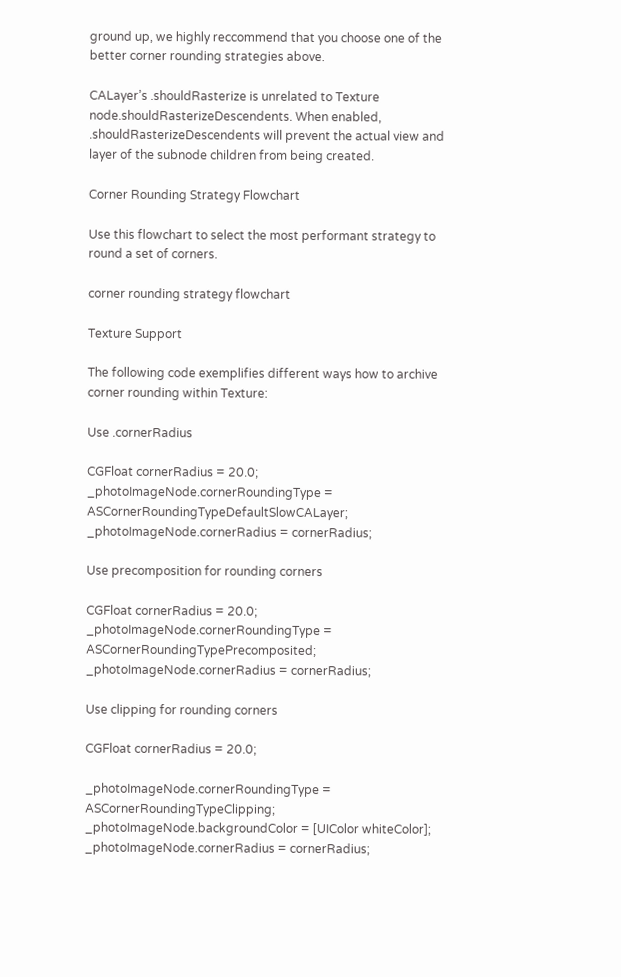ground up, we highly reccommend that you choose one of the better corner rounding strategies above.

CALayer’s .shouldRasterize is unrelated to Texture node.shouldRasterizeDescendents. When enabled, .shouldRasterizeDescendents will prevent the actual view and layer of the subnode children from being created.

Corner Rounding Strategy Flowchart

Use this flowchart to select the most performant strategy to round a set of corners.

corner rounding strategy flowchart

Texture Support

The following code exemplifies different ways how to archive corner rounding within Texture:

Use .cornerRadius

CGFloat cornerRadius = 20.0;
_photoImageNode.cornerRoundingType = ASCornerRoundingTypeDefaultSlowCALayer;
_photoImageNode.cornerRadius = cornerRadius;

Use precomposition for rounding corners

CGFloat cornerRadius = 20.0;
_photoImageNode.cornerRoundingType = ASCornerRoundingTypePrecomposited;
_photoImageNode.cornerRadius = cornerRadius;

Use clipping for rounding corners

CGFloat cornerRadius = 20.0;

_photoImageNode.cornerRoundingType = ASCornerRoundingTypeClipping;
_photoImageNode.backgroundColor = [UIColor whiteColor];
_photoImageNode.cornerRadius = cornerRadius;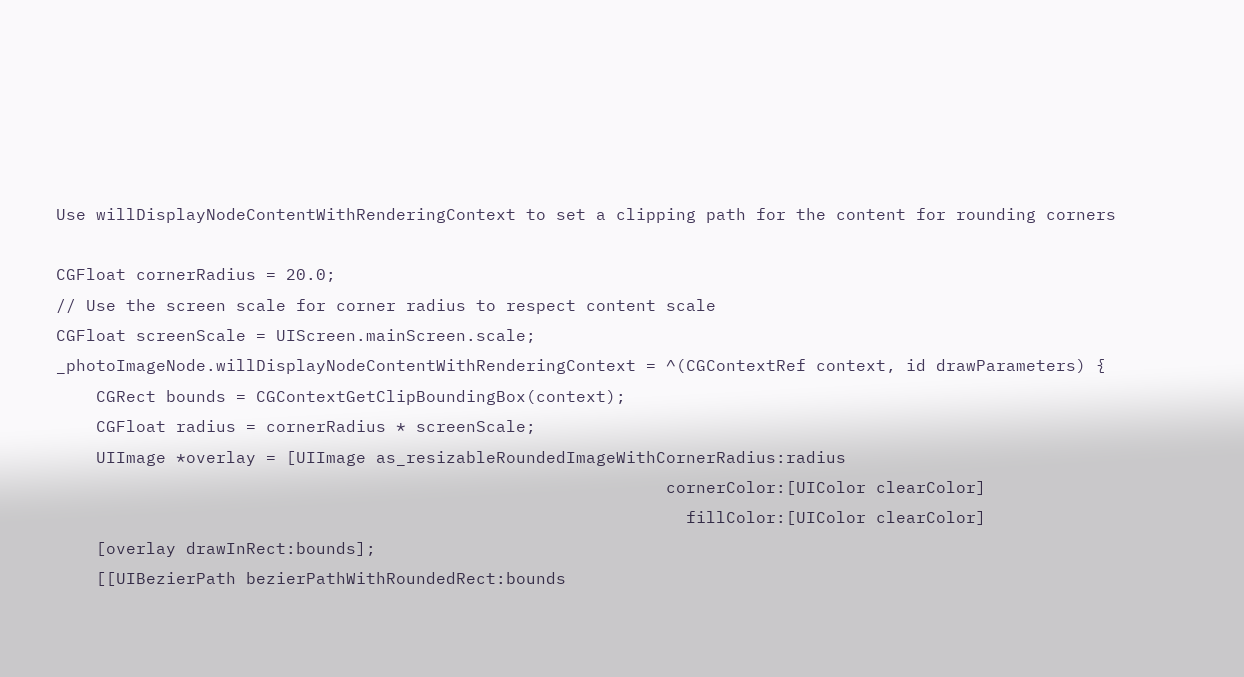Use willDisplayNodeContentWithRenderingContext to set a clipping path for the content for rounding corners

CGFloat cornerRadius = 20.0;
// Use the screen scale for corner radius to respect content scale
CGFloat screenScale = UIScreen.mainScreen.scale;
_photoImageNode.willDisplayNodeContentWithRenderingContext = ^(CGContextRef context, id drawParameters) {
    CGRect bounds = CGContextGetClipBoundingBox(context);
    CGFloat radius = cornerRadius * screenScale;
    UIImage *overlay = [UIImage as_resizableRoundedImageWithCornerRadius:radius
                                                             cornerColor:[UIColor clearColor]
                                                               fillColor:[UIColor clearColor]
    [overlay drawInRect:bounds];
    [[UIBezierPath bezierPathWithRoundedRect:bounds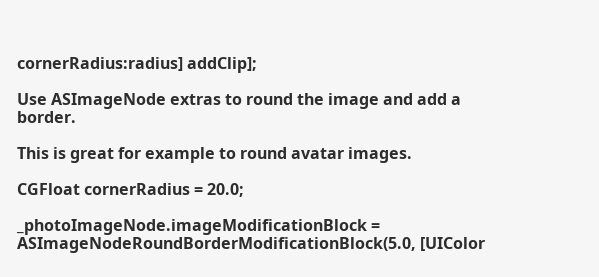cornerRadius:radius] addClip];

Use ASImageNode extras to round the image and add a border.

This is great for example to round avatar images.

CGFloat cornerRadius = 20.0;

_photoImageNode.imageModificationBlock = ASImageNodeRoundBorderModificationBlock(5.0, [UIColor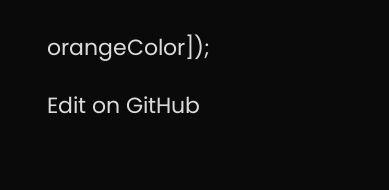orangeColor]);

Edit on GitHub